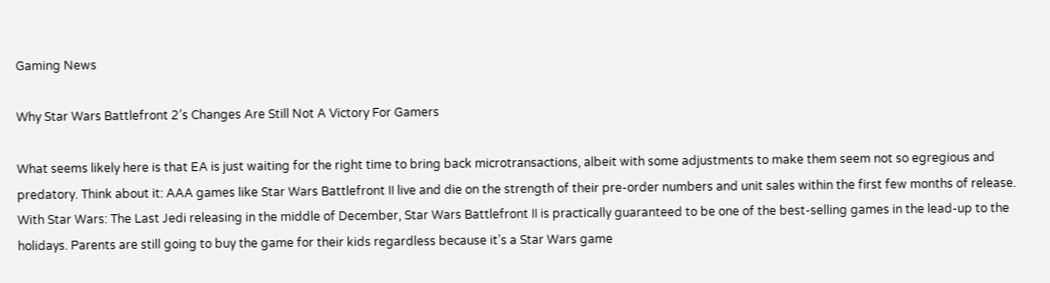Gaming News

Why Star Wars Battlefront 2’s Changes Are Still Not A Victory For Gamers

What seems likely here is that EA is just waiting for the right time to bring back microtransactions, albeit with some adjustments to make them seem not so egregious and predatory. Think about it: AAA games like Star Wars Battlefront II live and die on the strength of their pre-order numbers and unit sales within the first few months of release. With Star Wars: The Last Jedi releasing in the middle of December, Star Wars Battlefront II is practically guaranteed to be one of the best-selling games in the lead-up to the holidays. Parents are still going to buy the game for their kids regardless because it’s a Star Wars game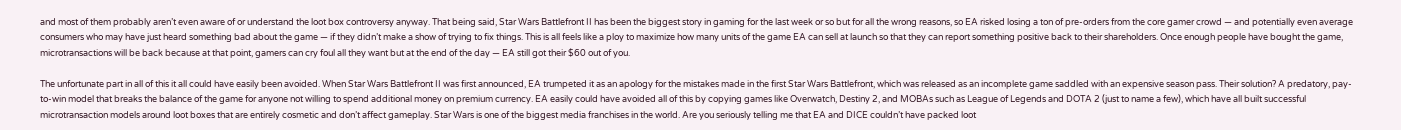and most of them probably aren’t even aware of or understand the loot box controversy anyway. That being said, Star Wars Battlefront II has been the biggest story in gaming for the last week or so but for all the wrong reasons, so EA risked losing a ton of pre-orders from the core gamer crowd — and potentially even average consumers who may have just heard something bad about the game — if they didn’t make a show of trying to fix things. This is all feels like a ploy to maximize how many units of the game EA can sell at launch so that they can report something positive back to their shareholders. Once enough people have bought the game, microtransactions will be back because at that point, gamers can cry foul all they want but at the end of the day — EA still got their $60 out of you.

The unfortunate part in all of this it all could have easily been avoided. When Star Wars Battlefront II was first announced, EA trumpeted it as an apology for the mistakes made in the first Star Wars Battlefront, which was released as an incomplete game saddled with an expensive season pass. Their solution? A predatory, pay-to-win model that breaks the balance of the game for anyone not willing to spend additional money on premium currency. EA easily could have avoided all of this by copying games like Overwatch, Destiny 2, and MOBAs such as League of Legends and DOTA 2 (just to name a few), which have all built successful microtransaction models around loot boxes that are entirely cosmetic and don’t affect gameplay. Star Wars is one of the biggest media franchises in the world. Are you seriously telling me that EA and DICE couldn’t have packed loot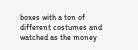boxes with a ton of different costumes and watched as the money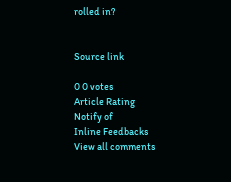rolled in?


Source link

0 0 votes
Article Rating
Notify of
Inline Feedbacks
View all comments